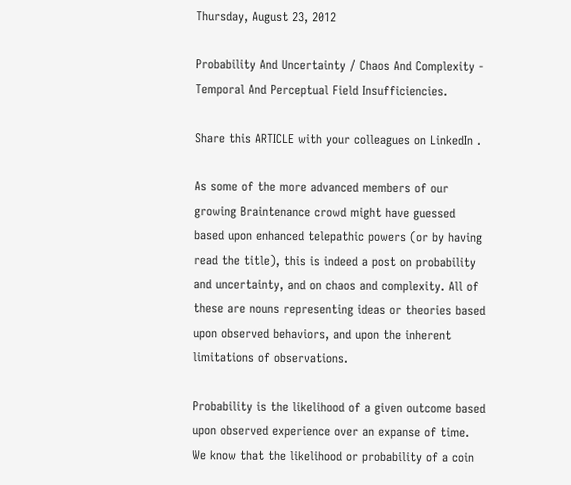Thursday, August 23, 2012

Probability And Uncertainty / Chaos And Complexity - Temporal And Perceptual Field Insufficiencies.

Share this ARTICLE with your colleagues on LinkedIn .

As some of the more advanced members of our growing Braintenance crowd might have guessed based upon enhanced telepathic powers (or by having read the title), this is indeed a post on probability and uncertainty, and on chaos and complexity. All of these are nouns representing ideas or theories based upon observed behaviors, and upon the inherent limitations of observations.

Probability is the likelihood of a given outcome based upon observed experience over an expanse of time. We know that the likelihood or probability of a coin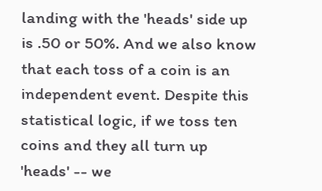landing with the 'heads' side up is .50 or 50%. And we also know that each toss of a coin is an independent event. Despite this statistical logic, if we toss ten coins and they all turn up 'heads' -- we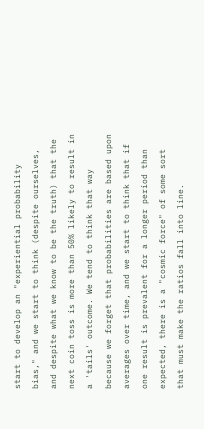start to develop an "experiential probability bias," and we start to think (despite ourselves, and despite what we know to be the truth) that the next coin toss is more than 50% likely to result in a 'tails' outcome. We tend to think that way because we forget that probabilities are based upon averages over time, and we start to think that if one result is prevalent for a longer period than expected, there is a "cosmic force" of some sort that must make the ratios fall into line.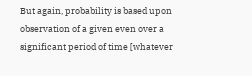But again, probability is based upon observation of a given even over a significant period of time [whatever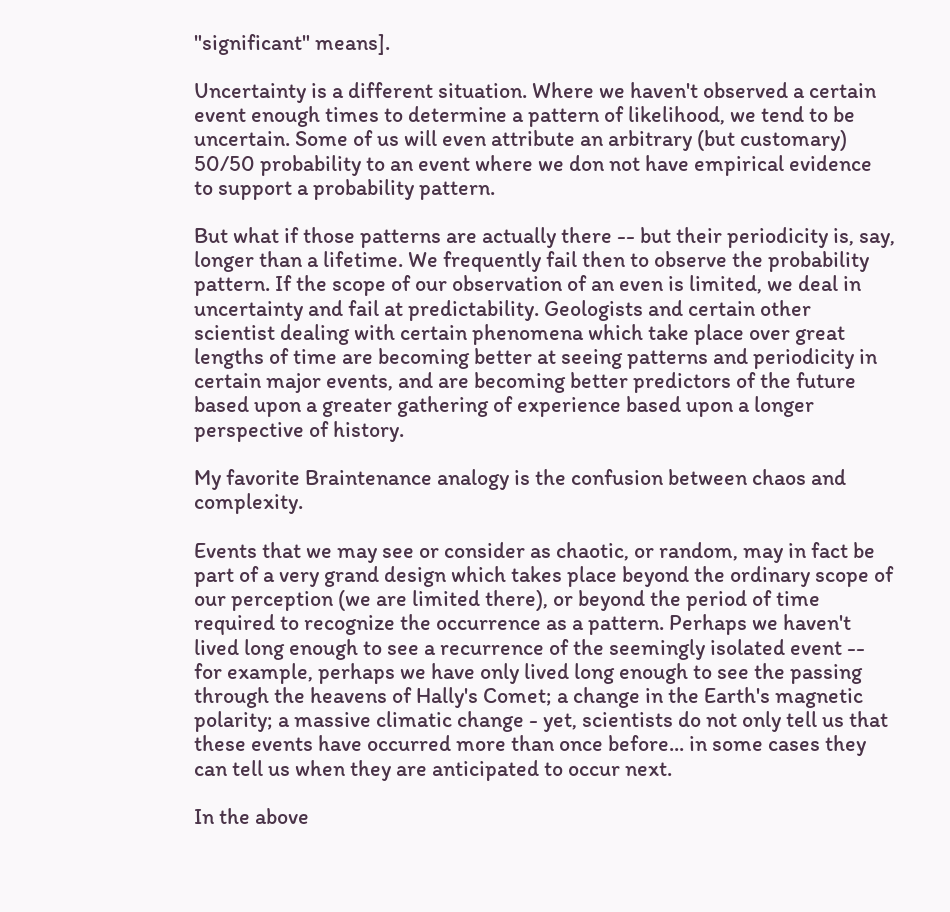"significant" means].

Uncertainty is a different situation. Where we haven't observed a certain event enough times to determine a pattern of likelihood, we tend to be uncertain. Some of us will even attribute an arbitrary (but customary) 50/50 probability to an event where we don not have empirical evidence to support a probability pattern.

But what if those patterns are actually there -- but their periodicity is, say, longer than a lifetime. We frequently fail then to observe the probability pattern. If the scope of our observation of an even is limited, we deal in uncertainty and fail at predictability. Geologists and certain other scientist dealing with certain phenomena which take place over great lengths of time are becoming better at seeing patterns and periodicity in certain major events, and are becoming better predictors of the future based upon a greater gathering of experience based upon a longer perspective of history.

My favorite Braintenance analogy is the confusion between chaos and complexity.

Events that we may see or consider as chaotic, or random, may in fact be part of a very grand design which takes place beyond the ordinary scope of our perception (we are limited there), or beyond the period of time required to recognize the occurrence as a pattern. Perhaps we haven't lived long enough to see a recurrence of the seemingly isolated event -- for example, perhaps we have only lived long enough to see the passing through the heavens of Hally's Comet; a change in the Earth's magnetic polarity; a massive climatic change - yet, scientists do not only tell us that these events have occurred more than once before... in some cases they can tell us when they are anticipated to occur next.

In the above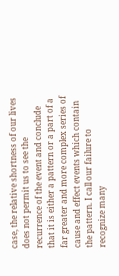case, the relative shortness of our lives does not permit us to see the recurrence of the event and conclude that it is either a pattern or a part of a far greater and more complex series of cause and effect events which contain the pattern. I call our failure to recognize many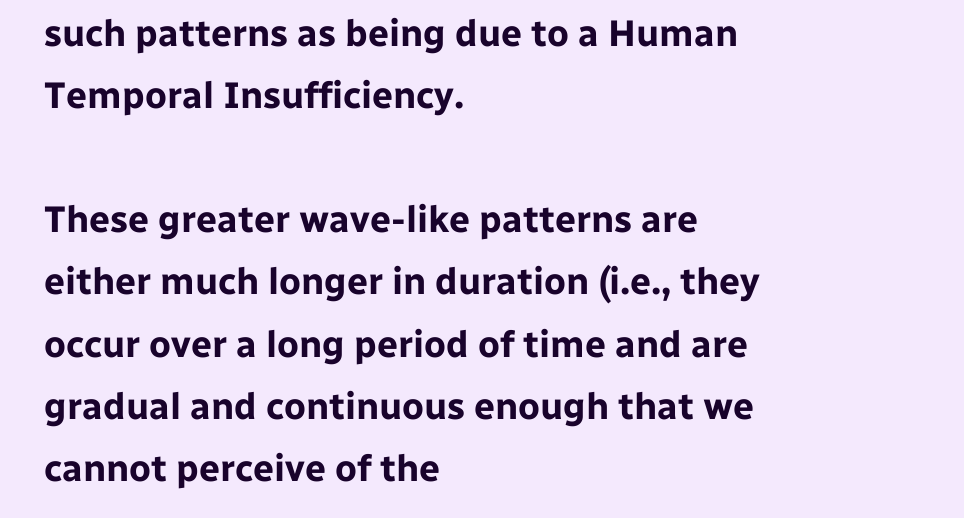such patterns as being due to a Human Temporal Insufficiency.

These greater wave-like patterns are either much longer in duration (i.e., they occur over a long period of time and are gradual and continuous enough that we cannot perceive of the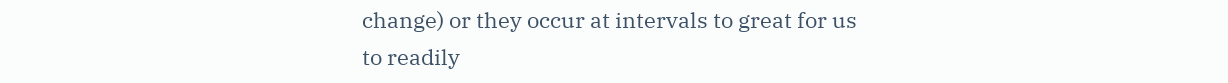change) or they occur at intervals to great for us to readily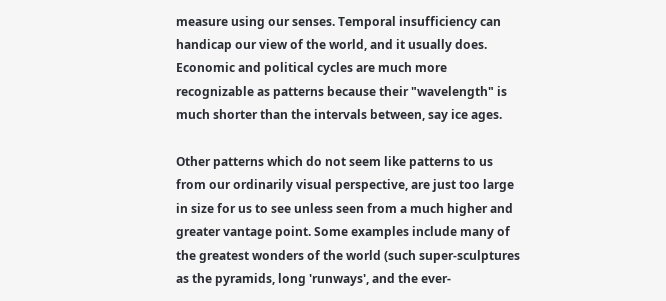measure using our senses. Temporal insufficiency can handicap our view of the world, and it usually does. Economic and political cycles are much more recognizable as patterns because their "wavelength" is much shorter than the intervals between, say ice ages.

Other patterns which do not seem like patterns to us from our ordinarily visual perspective, are just too large in size for us to see unless seen from a much higher and greater vantage point. Some examples include many of the greatest wonders of the world (such super-sculptures as the pyramids, long 'runways', and the ever-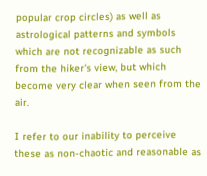popular crop circles) as well as astrological patterns and symbols which are not recognizable as such from the hiker's view, but which become very clear when seen from the air.

I refer to our inability to perceive these as non-chaotic and reasonable as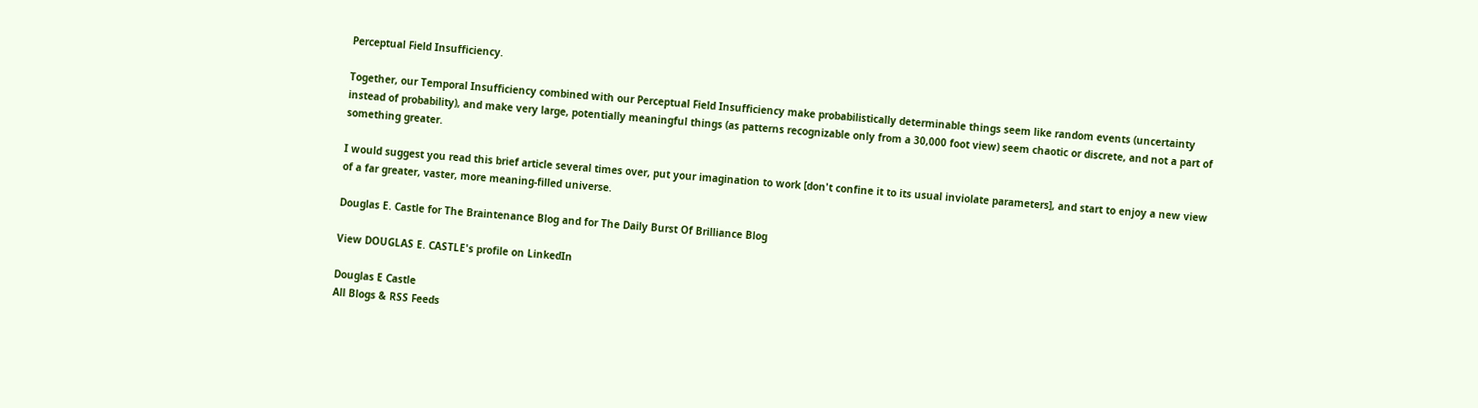Perceptual Field Insufficiency.

Together, our Temporal Insufficiency combined with our Perceptual Field Insufficiency make probabilistically determinable things seem like random events (uncertainty instead of probability), and make very large, potentially meaningful things (as patterns recognizable only from a 30,000 foot view) seem chaotic or discrete, and not a part of something greater.

I would suggest you read this brief article several times over, put your imagination to work [don't confine it to its usual inviolate parameters], and start to enjoy a new view of a far greater, vaster, more meaning-filled universe.

Douglas E. Castle for The Braintenance Blog and for The Daily Burst Of Brilliance Blog

View DOUGLAS E. CASTLE's profile on LinkedIn

Douglas E Castle
All Blogs & RSS Feeds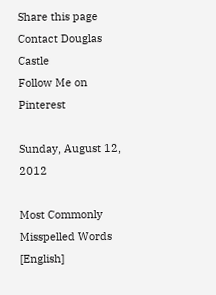Share this page
Contact Douglas Castle
Follow Me on Pinterest

Sunday, August 12, 2012

Most Commonly Misspelled Words [English]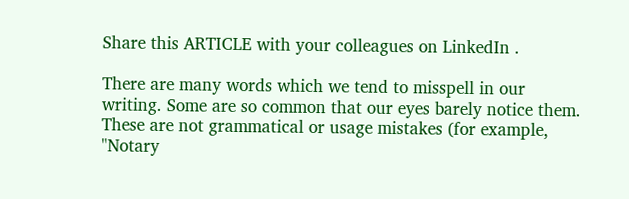Share this ARTICLE with your colleagues on LinkedIn .

There are many words which we tend to misspell in our writing. Some are so common that our eyes barely notice them. These are not grammatical or usage mistakes (for example, "Notary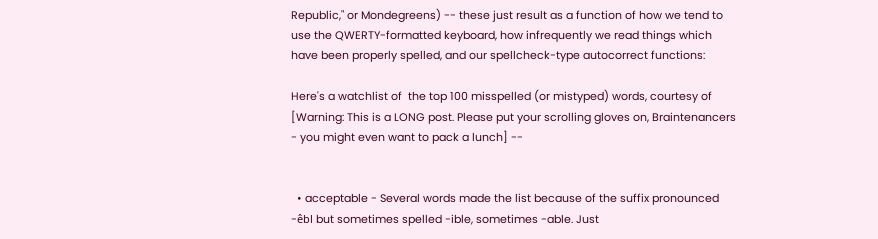Republic," or Mondegreens) -- these just result as a function of how we tend to use the QWERTY-formatted keyboard, how infrequently we read things which have been properly spelled, and our spellcheck-type autocorrect functions:

Here's a watchlist of  the top 100 misspelled (or mistyped) words, courtesy of [Warning: This is a LONG post. Please put your scrolling gloves on, Braintenancers - you might even want to pack a lunch] --


  • acceptable - Several words made the list because of the suffix pronounced -êbl but sometimes spelled -ible, sometimes -able. Just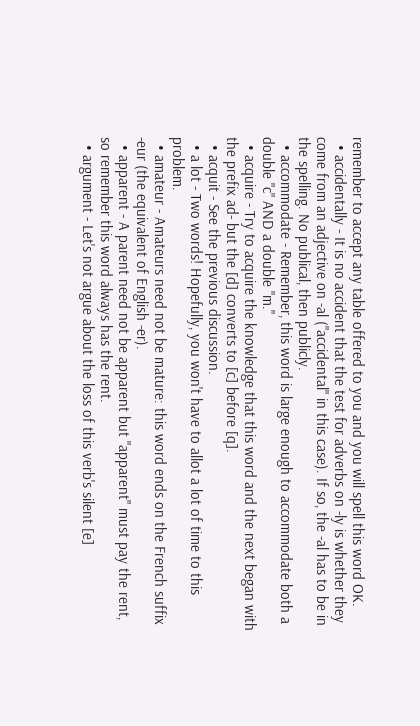remember to accept any table offered to you and you will spell this word OK.
  • accidentally - It is no accident that the test for adverbs on -ly is whether they come from an adjective on -al ("accidental" in this case). If so, the -al has to be in the spelling. No publical, then publicly.
  • accommodate - Remember, this word is large enough to accommodate both a double "c" AND a double "m."
  • acquire - Try to acquire the knowledge that this word and the next began with the prefix ad- but the [d] converts to [c] before [q].
  • acquit - See the previous discussion.
  • a lot - Two words! Hopefully, you won't have to allot a lot of time to this problem.
  • amateur - Amateurs need not be mature: this word ends on the French suffix -eur (the equivalent of English -er).
  • apparent - A parent need not be apparent but "apparent" must pay the rent, so remember this word always has the rent.
  • argument - Let's not argue about the loss of this verb's silent [e]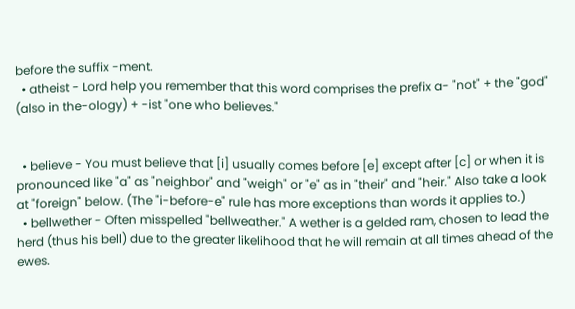before the suffix -ment.
  • atheist - Lord help you remember that this word comprises the prefix a- "not" + the "god" (also in the-ology) + -ist "one who believes."


  • believe - You must believe that [i] usually comes before [e] except after [c] or when it is pronounced like "a" as "neighbor" and "weigh" or "e" as in "their" and "heir." Also take a look at "foreign" below. (The "i-before-e" rule has more exceptions than words it applies to.)
  • bellwether - Often misspelled "bellweather." A wether is a gelded ram, chosen to lead the herd (thus his bell) due to the greater likelihood that he will remain at all times ahead of the ewes.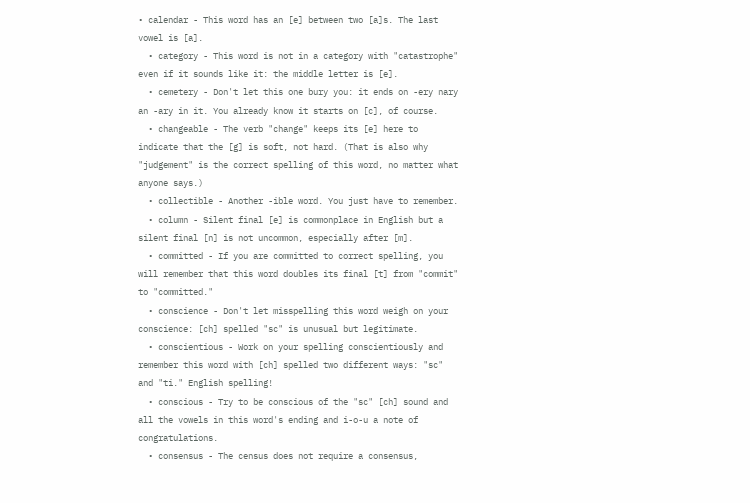• calendar - This word has an [e] between two [a]s. The last vowel is [a].
  • category - This word is not in a category with "catastrophe" even if it sounds like it: the middle letter is [e].
  • cemetery - Don't let this one bury you: it ends on -ery nary an -ary in it. You already know it starts on [c], of course.
  • changeable - The verb "change" keeps its [e] here to indicate that the [g] is soft, not hard. (That is also why "judgement" is the correct spelling of this word, no matter what anyone says.)
  • collectible - Another -ible word. You just have to remember.
  • column - Silent final [e] is commonplace in English but a silent final [n] is not uncommon, especially after [m].
  • committed - If you are committed to correct spelling, you will remember that this word doubles its final [t] from "commit" to "committed."
  • conscience - Don't let misspelling this word weigh on your conscience: [ch] spelled "sc" is unusual but legitimate.
  • conscientious - Work on your spelling conscientiously and remember this word with [ch] spelled two different ways: "sc" and "ti." English spelling!
  • conscious - Try to be conscious of the "sc" [ch] sound and all the vowels in this word's ending and i-o-u a note of congratulations.
  • consensus - The census does not require a consensus,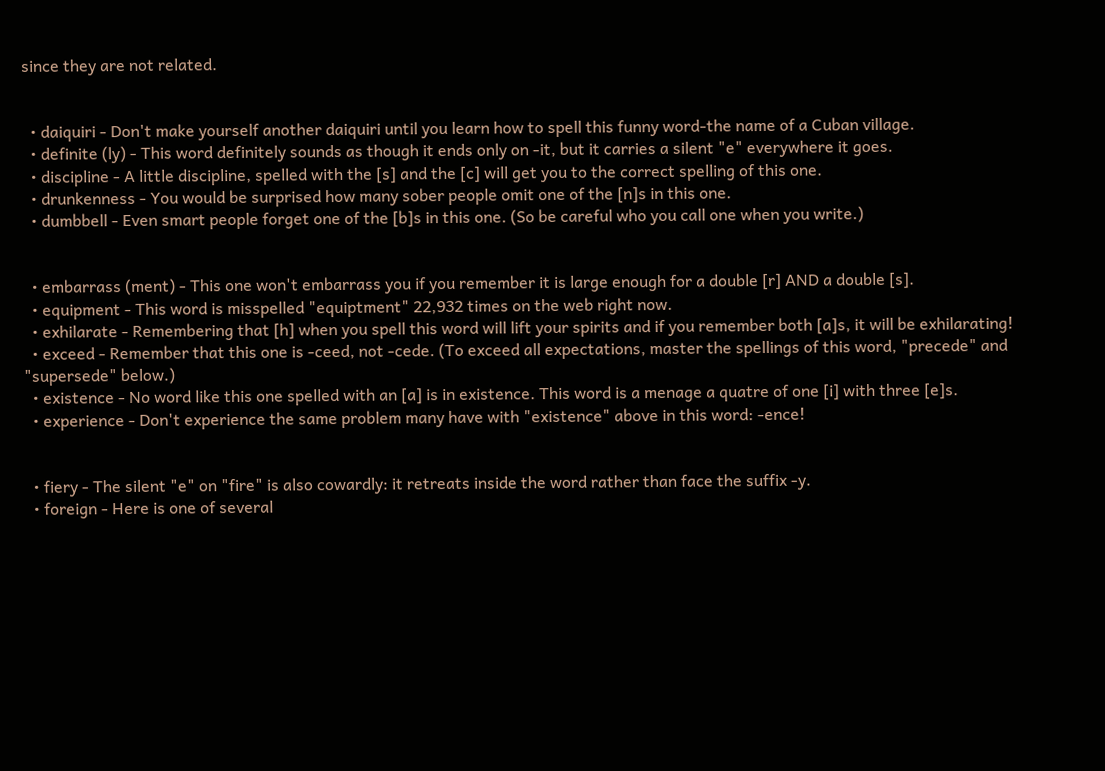since they are not related.


  • daiquiri - Don't make yourself another daiquiri until you learn how to spell this funny word-the name of a Cuban village.
  • definite (ly) - This word definitely sounds as though it ends only on -it, but it carries a silent "e" everywhere it goes.
  • discipline - A little discipline, spelled with the [s] and the [c] will get you to the correct spelling of this one.
  • drunkenness - You would be surprised how many sober people omit one of the [n]s in this one.
  • dumbbell - Even smart people forget one of the [b]s in this one. (So be careful who you call one when you write.)


  • embarrass (ment) - This one won't embarrass you if you remember it is large enough for a double [r] AND a double [s].
  • equipment - This word is misspelled "equiptment" 22,932 times on the web right now.
  • exhilarate - Remembering that [h] when you spell this word will lift your spirits and if you remember both [a]s, it will be exhilarating!
  • exceed - Remember that this one is -ceed, not -cede. (To exceed all expectations, master the spellings of this word, "precede" and "supersede" below.)
  • existence - No word like this one spelled with an [a] is in existence. This word is a menage a quatre of one [i] with three [e]s.
  • experience - Don't experience the same problem many have with "existence" above in this word: -ence!


  • fiery - The silent "e" on "fire" is also cowardly: it retreats inside the word rather than face the suffix -y.
  • foreign - Here is one of several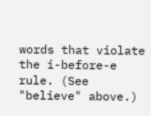words that violate the i-before-e rule. (See "believe" above.)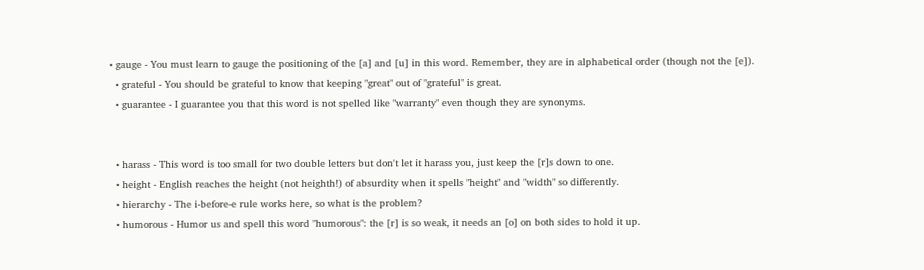• gauge - You must learn to gauge the positioning of the [a] and [u] in this word. Remember, they are in alphabetical order (though not the [e]).
  • grateful - You should be grateful to know that keeping "great" out of "grateful" is great.
  • guarantee - I guarantee you that this word is not spelled like "warranty" even though they are synonyms.


  • harass - This word is too small for two double letters but don't let it harass you, just keep the [r]s down to one.
  • height - English reaches the height (not heighth!) of absurdity when it spells "height" and "width" so differently.
  • hierarchy - The i-before-e rule works here, so what is the problem?
  • humorous - Humor us and spell this word "humorous": the [r] is so weak, it needs an [o] on both sides to hold it up.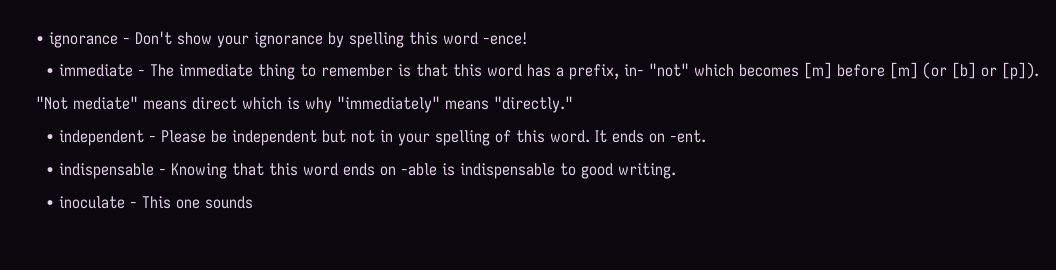• ignorance - Don't show your ignorance by spelling this word -ence!
  • immediate - The immediate thing to remember is that this word has a prefix, in- "not" which becomes [m] before [m] (or [b] or [p]). "Not mediate" means direct which is why "immediately" means "directly."
  • independent - Please be independent but not in your spelling of this word. It ends on -ent.
  • indispensable - Knowing that this word ends on -able is indispensable to good writing.
  • inoculate - This one sounds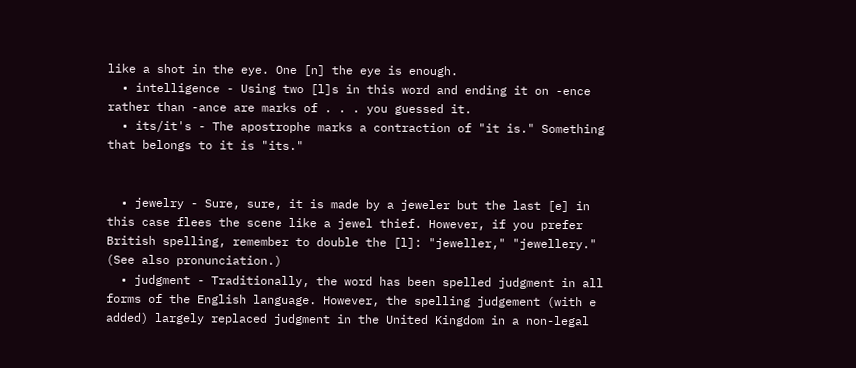like a shot in the eye. One [n] the eye is enough.
  • intelligence - Using two [l]s in this word and ending it on -ence rather than -ance are marks of . . . you guessed it.
  • its/it's - The apostrophe marks a contraction of "it is." Something that belongs to it is "its."


  • jewelry - Sure, sure, it is made by a jeweler but the last [e] in this case flees the scene like a jewel thief. However, if you prefer British spelling, remember to double the [l]: "jeweller," "jewellery." (See also pronunciation.)
  • judgment - Traditionally, the word has been spelled judgment in all forms of the English language. However, the spelling judgement (with e added) largely replaced judgment in the United Kingdom in a non-legal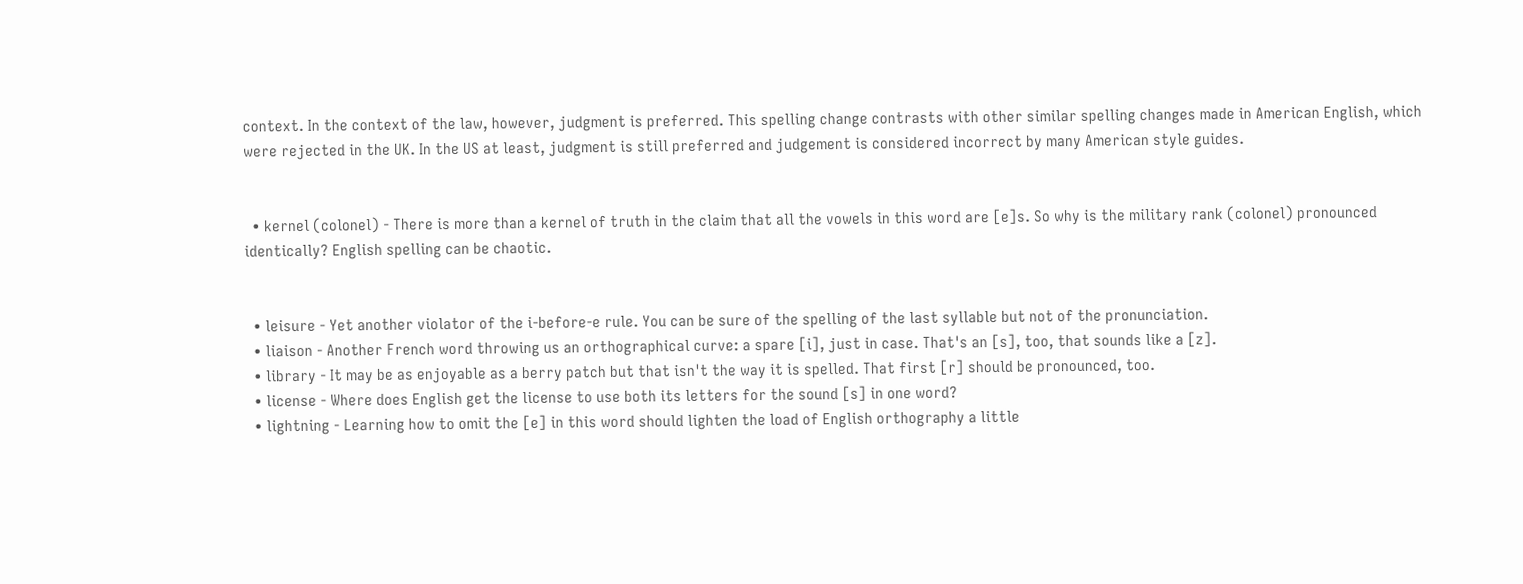context. In the context of the law, however, judgment is preferred. This spelling change contrasts with other similar spelling changes made in American English, which were rejected in the UK. In the US at least, judgment is still preferred and judgement is considered incorrect by many American style guides.


  • kernel (colonel) - There is more than a kernel of truth in the claim that all the vowels in this word are [e]s. So why is the military rank (colonel) pronounced identically? English spelling can be chaotic.


  • leisure - Yet another violator of the i-before-e rule. You can be sure of the spelling of the last syllable but not of the pronunciation.
  • liaison - Another French word throwing us an orthographical curve: a spare [i], just in case. That's an [s], too, that sounds like a [z].
  • library - It may be as enjoyable as a berry patch but that isn't the way it is spelled. That first [r] should be pronounced, too.
  • license - Where does English get the license to use both its letters for the sound [s] in one word?
  • lightning - Learning how to omit the [e] in this word should lighten the load of English orthography a little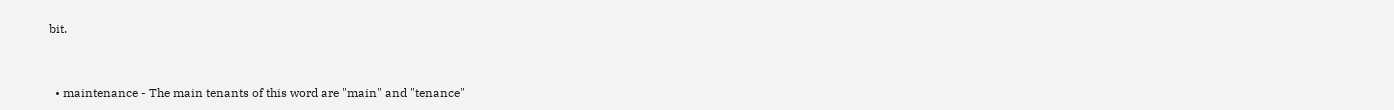bit.


  • maintenance - The main tenants of this word are "main" and "tenance"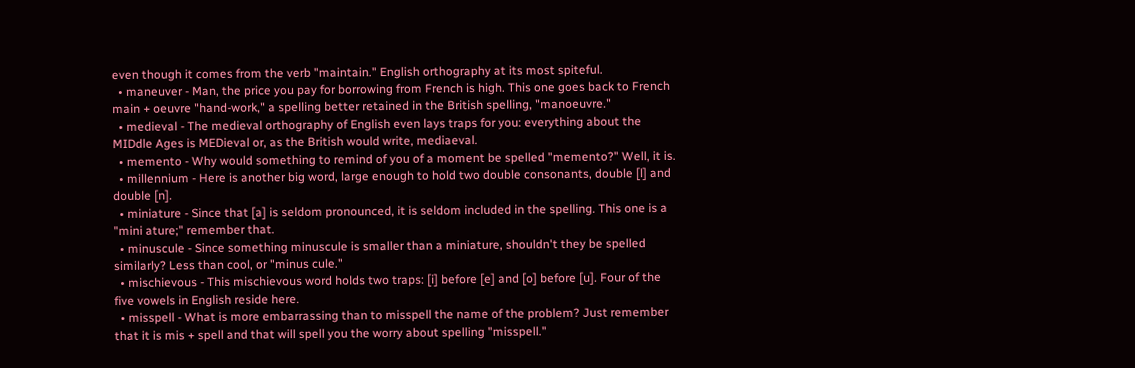even though it comes from the verb "maintain." English orthography at its most spiteful.
  • maneuver - Man, the price you pay for borrowing from French is high. This one goes back to French main + oeuvre "hand-work," a spelling better retained in the British spelling, "manoeuvre."
  • medieval - The medieval orthography of English even lays traps for you: everything about the MIDdle Ages is MEDieval or, as the British would write, mediaeval.
  • memento - Why would something to remind of you of a moment be spelled "memento?" Well, it is.
  • millennium - Here is another big word, large enough to hold two double consonants, double [l] and double [n].
  • miniature - Since that [a] is seldom pronounced, it is seldom included in the spelling. This one is a "mini ature;" remember that.
  • minuscule - Since something minuscule is smaller than a miniature, shouldn't they be spelled similarly? Less than cool, or "minus cule."
  • mischievous - This mischievous word holds two traps: [i] before [e] and [o] before [u]. Four of the five vowels in English reside here.
  • misspell - What is more embarrassing than to misspell the name of the problem? Just remember that it is mis + spell and that will spell you the worry about spelling "misspell."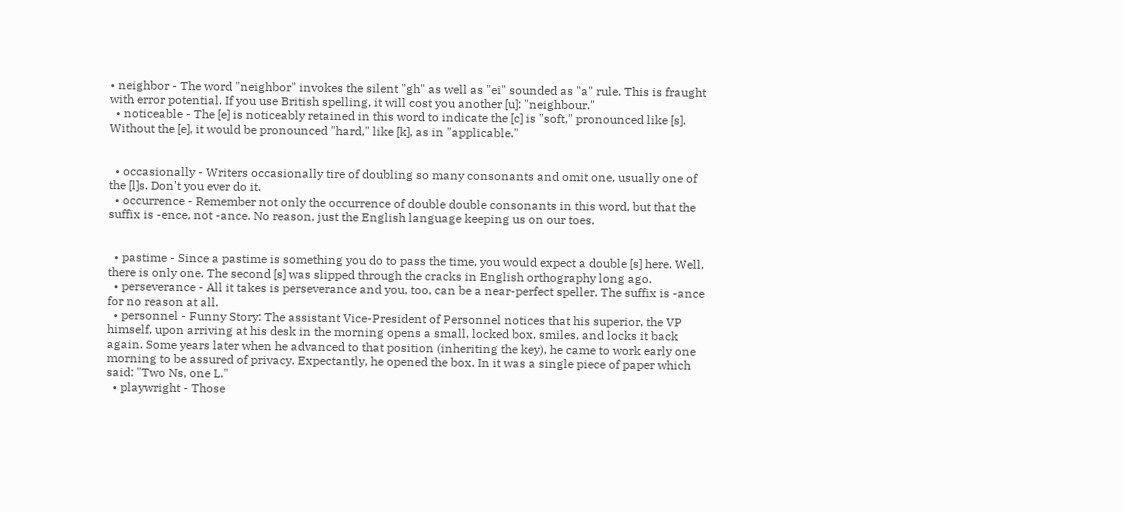• neighbor - The word "neighbor" invokes the silent "gh" as well as "ei" sounded as "a" rule. This is fraught with error potential. If you use British spelling, it will cost you another [u]: "neighbour."
  • noticeable - The [e] is noticeably retained in this word to indicate the [c] is "soft," pronounced like [s]. Without the [e], it would be pronounced "hard," like [k], as in "applicable."


  • occasionally - Writers occasionally tire of doubling so many consonants and omit one, usually one of the [l]s. Don't you ever do it.
  • occurrence - Remember not only the occurrence of double double consonants in this word, but that the suffix is -ence, not -ance. No reason, just the English language keeping us on our toes.


  • pastime - Since a pastime is something you do to pass the time, you would expect a double [s] here. Well, there is only one. The second [s] was slipped through the cracks in English orthography long ago.
  • perseverance - All it takes is perseverance and you, too, can be a near-perfect speller. The suffix is -ance for no reason at all.
  • personnel - Funny Story: The assistant Vice-President of Personnel notices that his superior, the VP himself, upon arriving at his desk in the morning opens a small, locked box, smiles, and locks it back again. Some years later when he advanced to that position (inheriting the key), he came to work early one morning to be assured of privacy. Expectantly, he opened the box. In it was a single piece of paper which said: "Two Ns, one L."
  • playwright - Those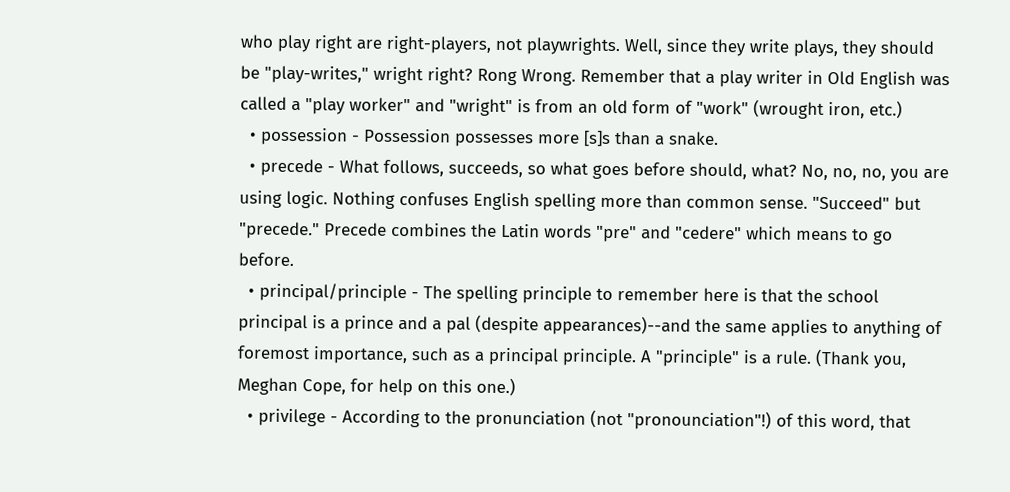who play right are right-players, not playwrights. Well, since they write plays, they should be "play-writes," wright right? Rong Wrong. Remember that a play writer in Old English was called a "play worker" and "wright" is from an old form of "work" (wrought iron, etc.)
  • possession - Possession possesses more [s]s than a snake.
  • precede - What follows, succeeds, so what goes before should, what? No, no, no, you are using logic. Nothing confuses English spelling more than common sense. "Succeed" but "precede." Precede combines the Latin words "pre" and "cedere" which means to go before.
  • principal/principle - The spelling principle to remember here is that the school principal is a prince and a pal (despite appearances)--and the same applies to anything of foremost importance, such as a principal principle. A "principle" is a rule. (Thank you, Meghan Cope, for help on this one.)
  • privilege - According to the pronunciation (not "pronounciation"!) of this word, that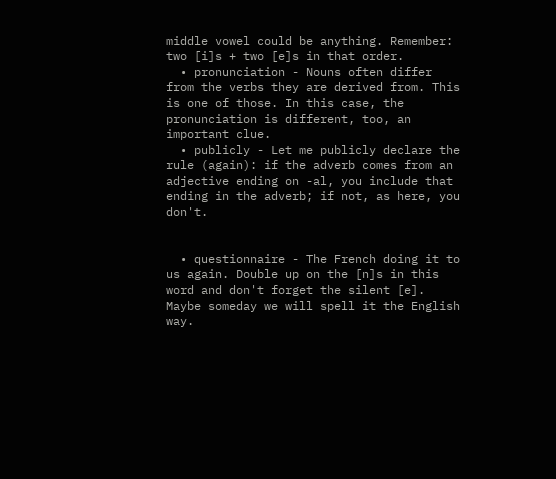middle vowel could be anything. Remember: two [i]s + two [e]s in that order.
  • pronunciation - Nouns often differ from the verbs they are derived from. This is one of those. In this case, the pronunciation is different, too, an important clue.
  • publicly - Let me publicly declare the rule (again): if the adverb comes from an adjective ending on -al, you include that ending in the adverb; if not, as here, you don't.


  • questionnaire - The French doing it to us again. Double up on the [n]s in this word and don't forget the silent [e]. Maybe someday we will spell it the English way.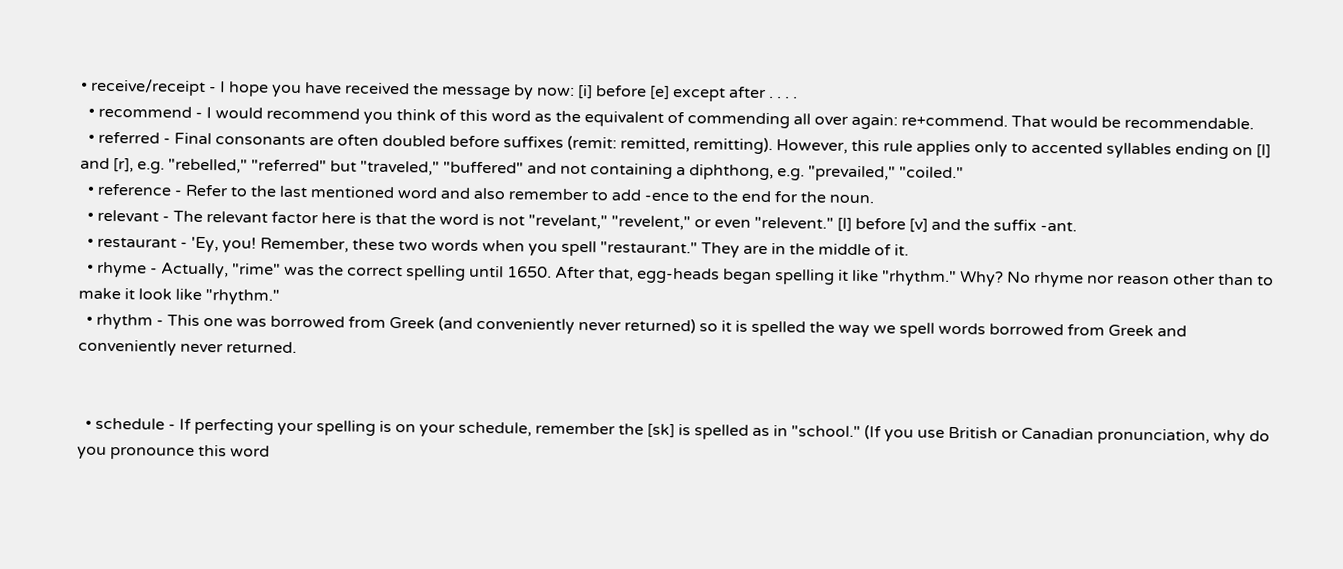• receive/receipt - I hope you have received the message by now: [i] before [e] except after . . . .
  • recommend - I would recommend you think of this word as the equivalent of commending all over again: re+commend. That would be recommendable.
  • referred - Final consonants are often doubled before suffixes (remit: remitted, remitting). However, this rule applies only to accented syllables ending on [l] and [r], e.g. "rebelled," "referred" but "traveled," "buffered" and not containing a diphthong, e.g. "prevailed," "coiled."
  • reference - Refer to the last mentioned word and also remember to add -ence to the end for the noun.
  • relevant - The relevant factor here is that the word is not "revelant," "revelent," or even "relevent." [l] before [v] and the suffix -ant.
  • restaurant - 'Ey, you! Remember, these two words when you spell "restaurant." They are in the middle of it.
  • rhyme - Actually, "rime" was the correct spelling until 1650. After that, egg-heads began spelling it like "rhythm." Why? No rhyme nor reason other than to make it look like "rhythm."
  • rhythm - This one was borrowed from Greek (and conveniently never returned) so it is spelled the way we spell words borrowed from Greek and conveniently never returned.


  • schedule - If perfecting your spelling is on your schedule, remember the [sk] is spelled as in "school." (If you use British or Canadian pronunciation, why do you pronounce this word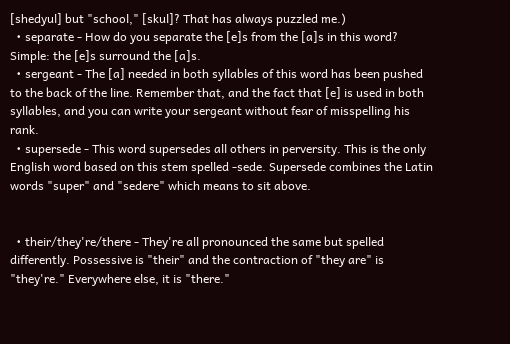[shedyul] but "school," [skul]? That has always puzzled me.)
  • separate - How do you separate the [e]s from the [a]s in this word? Simple: the [e]s surround the [a]s.
  • sergeant - The [a] needed in both syllables of this word has been pushed to the back of the line. Remember that, and the fact that [e] is used in both syllables, and you can write your sergeant without fear of misspelling his rank.
  • supersede - This word supersedes all others in perversity. This is the only English word based on this stem spelled -sede. Supersede combines the Latin words "super" and "sedere" which means to sit above.


  • their/they're/there - They're all pronounced the same but spelled differently. Possessive is "their" and the contraction of "they are" is "they're." Everywhere else, it is "there."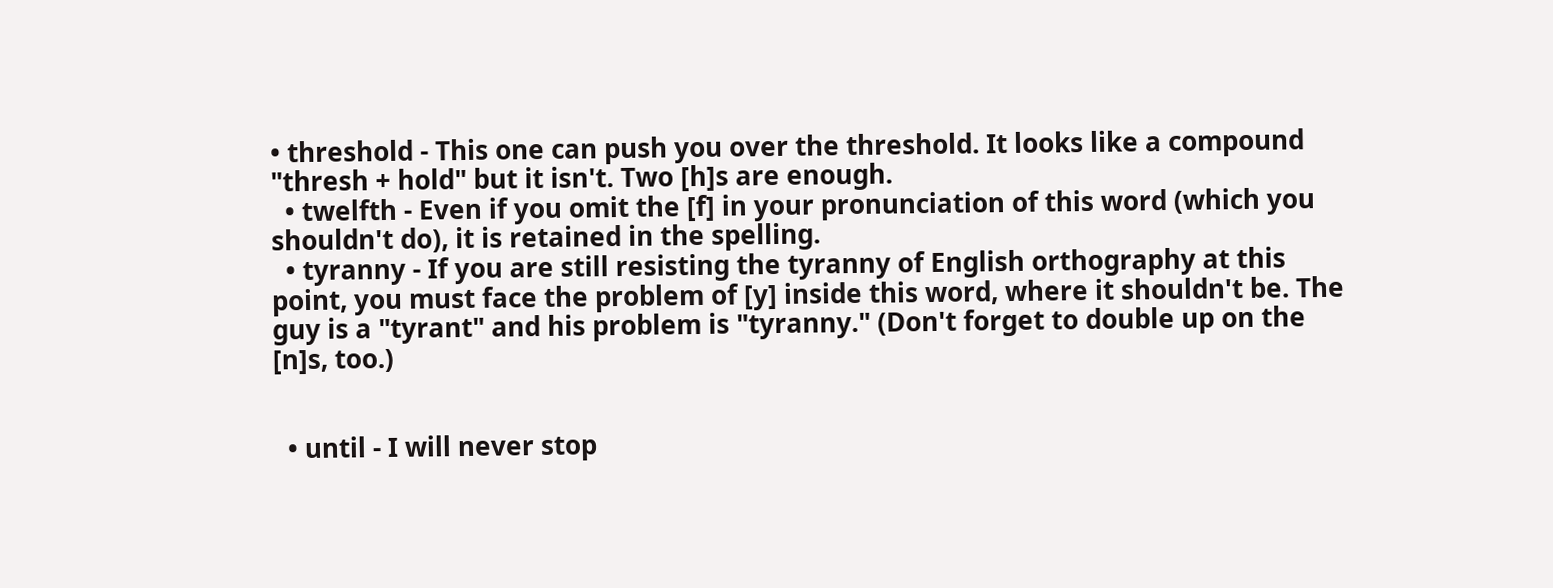• threshold - This one can push you over the threshold. It looks like a compound "thresh + hold" but it isn't. Two [h]s are enough.
  • twelfth - Even if you omit the [f] in your pronunciation of this word (which you shouldn't do), it is retained in the spelling.
  • tyranny - If you are still resisting the tyranny of English orthography at this point, you must face the problem of [y] inside this word, where it shouldn't be. The guy is a "tyrant" and his problem is "tyranny." (Don't forget to double up on the [n]s, too.)


  • until - I will never stop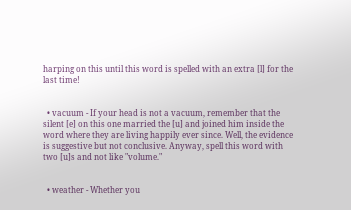harping on this until this word is spelled with an extra [l] for the last time!


  • vacuum - If your head is not a vacuum, remember that the silent [e] on this one married the [u] and joined him inside the word where they are living happily ever since. Well, the evidence is suggestive but not conclusive. Anyway, spell this word with two [u]s and not like "volume."


  • weather - Whether you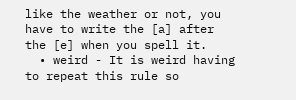like the weather or not, you have to write the [a] after the [e] when you spell it.
  • weird - It is weird having to repeat this rule so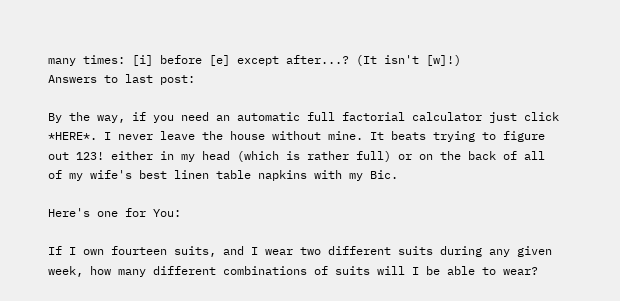many times: [i] before [e] except after...? (It isn't [w]!)
Answers to last post:

By the way, if you need an automatic full factorial calculator just click *HERE*. I never leave the house without mine. It beats trying to figure out 123! either in my head (which is rather full) or on the back of all of my wife's best linen table napkins with my Bic.

Here's one for You:

If I own fourteen suits, and I wear two different suits during any given week, how many different combinations of suits will I be able to wear?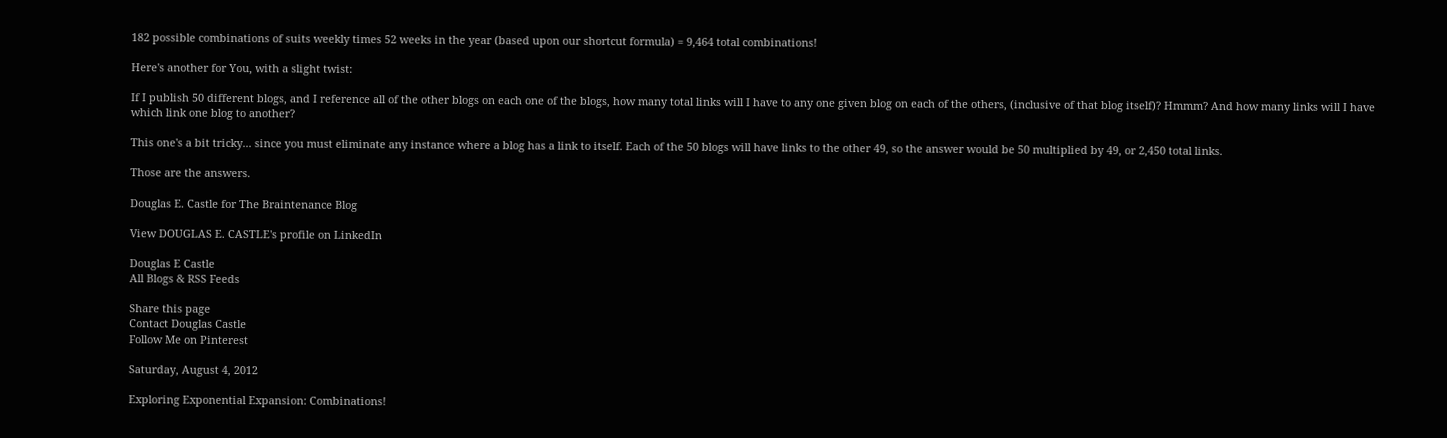182 possible combinations of suits weekly times 52 weeks in the year (based upon our shortcut formula) = 9,464 total combinations!

Here's another for You, with a slight twist:

If I publish 50 different blogs, and I reference all of the other blogs on each one of the blogs, how many total links will I have to any one given blog on each of the others, (inclusive of that blog itself)? Hmmm? And how many links will I have which link one blog to another?

This one's a bit tricky... since you must eliminate any instance where a blog has a link to itself. Each of the 50 blogs will have links to the other 49, so the answer would be 50 multiplied by 49, or 2,450 total links.

Those are the answers.

Douglas E. Castle for The Braintenance Blog

View DOUGLAS E. CASTLE's profile on LinkedIn

Douglas E Castle
All Blogs & RSS Feeds

Share this page
Contact Douglas Castle
Follow Me on Pinterest

Saturday, August 4, 2012

Exploring Exponential Expansion: Combinations!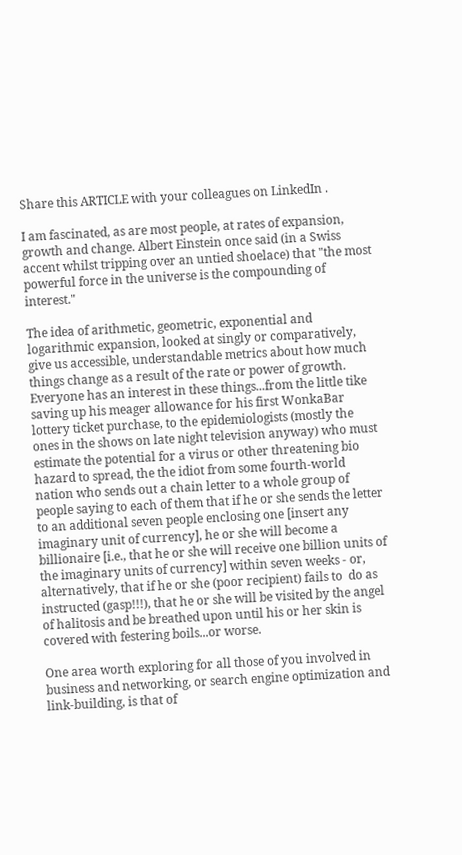Share this ARTICLE with your colleagues on LinkedIn .

I am fascinated, as are most people, at rates of expansion, growth and change. Albert Einstein once said (in a Swiss accent whilst tripping over an untied shoelace) that "the most powerful force in the universe is the compounding of interest."

The idea of arithmetic, geometric, exponential and logarithmic expansion, looked at singly or comparatively, give us accessible, understandable metrics about how much things change as a result of the rate or power of growth. Everyone has an interest in these things...from the little tike saving up his meager allowance for his first WonkaBar lottery ticket purchase, to the epidemiologists (mostly the ones in the shows on late night television anyway) who must estimate the potential for a virus or other threatening bio hazard to spread, the the idiot from some fourth-world nation who sends out a chain letter to a whole group of people saying to each of them that if he or she sends the letter to an additional seven people enclosing one [insert any imaginary unit of currency], he or she will become a billionaire [i.e., that he or she will receive one billion units of the imaginary units of currency] within seven weeks - or, alternatively, that if he or she (poor recipient) fails to  do as instructed (gasp!!!), that he or she will be visited by the angel of halitosis and be breathed upon until his or her skin is covered with festering boils...or worse.

One area worth exploring for all those of you involved in business and networking, or search engine optimization and link-building, is that of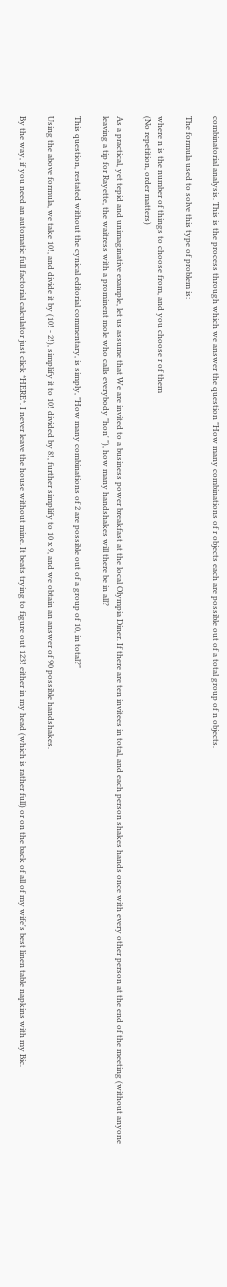combinatorial analysis. This is the process through which we answer the question "How many combinations of r objects each are possible out of a total group of n objects.

The formula used to solve this type of problem is:

where n is the number of things to choose from, and you choose r of them
(No repetition, order matters)

As a practical, yet tepid and unimaginative example, let us assume that We are invited to a business power breakfast at the local Olympia Diner. If there are ten invitees in total, and each person shakes hands once with every other person at the end of the meeting (without anyone  leaving a tip for Rayette, the waitress with a prominent mole who calls everybody "hon' "), how many handshakes will there be in all?

This question, restated without the cynical editorial commentary, is simply, "How many combinations of 2 are possible out of a group of 10, in total?"

Using the above formula, we take 10!, and divide it by (10! - 2!), simplify it to 10! divided by 8!, further simplify to 10 x 9, and we obtain an answer of 90 possible handshakes.

By the way, if you need an automatic full factorial calculator just click *HERE*. I never leave the house without mine. It beats trying to figure out 123! either in my head (which is rather full) or on the back of all of my wife's best linen table napkins with my Bic.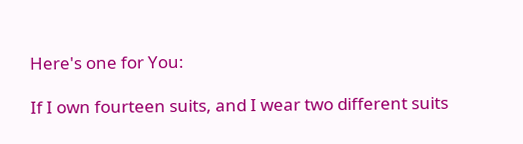Here's one for You:

If I own fourteen suits, and I wear two different suits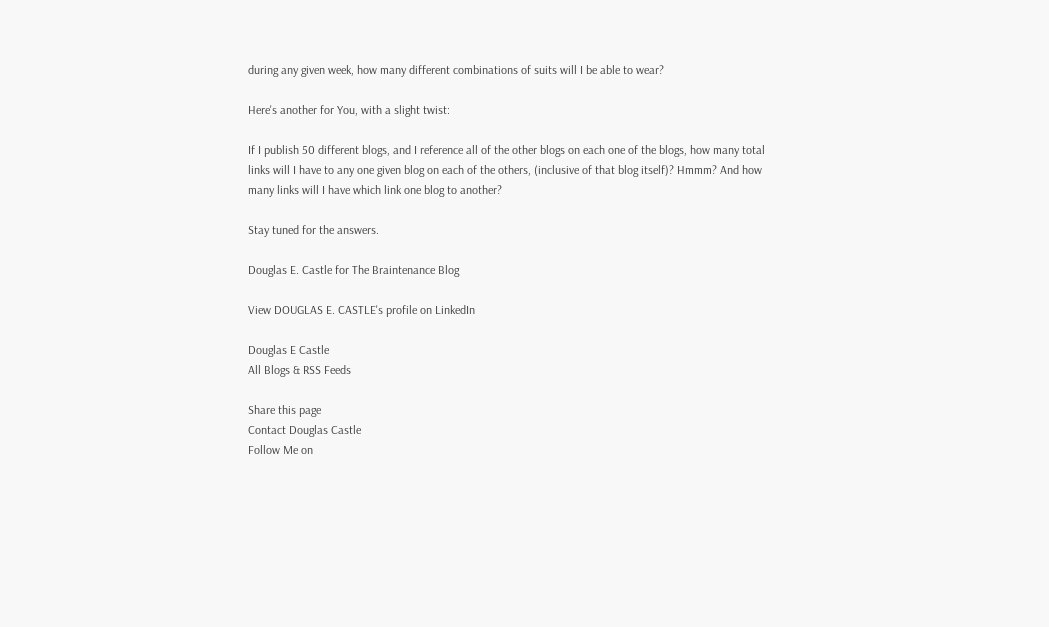during any given week, how many different combinations of suits will I be able to wear?

Here's another for You, with a slight twist:

If I publish 50 different blogs, and I reference all of the other blogs on each one of the blogs, how many total links will I have to any one given blog on each of the others, (inclusive of that blog itself)? Hmmm? And how many links will I have which link one blog to another?

Stay tuned for the answers.

Douglas E. Castle for The Braintenance Blog

View DOUGLAS E. CASTLE's profile on LinkedIn

Douglas E Castle
All Blogs & RSS Feeds

Share this page
Contact Douglas Castle
Follow Me on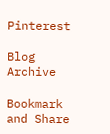Pinterest

Blog Archive

Bookmark and Share